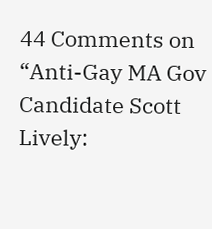44 Comments on “Anti-Gay MA Gov Candidate Scott Lively: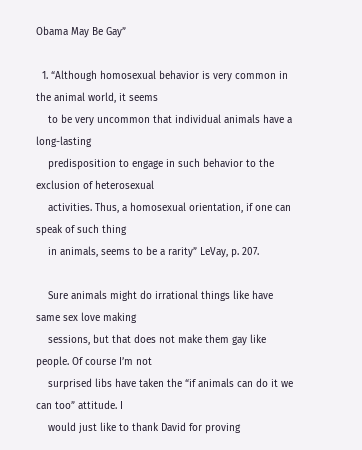Obama May Be Gay”

  1. “Although homosexual behavior is very common in the animal world, it seems
    to be very uncommon that individual animals have a long-lasting
    predisposition to engage in such behavior to the exclusion of heterosexual
    activities. Thus, a homosexual orientation, if one can speak of such thing
    in animals, seems to be a rarity” LeVay, p. 207.

    Sure animals might do irrational things like have same sex love making
    sessions, but that does not make them gay like people. Of course I’m not
    surprised libs have taken the “if animals can do it we can too” attitude. I
    would just like to thank David for proving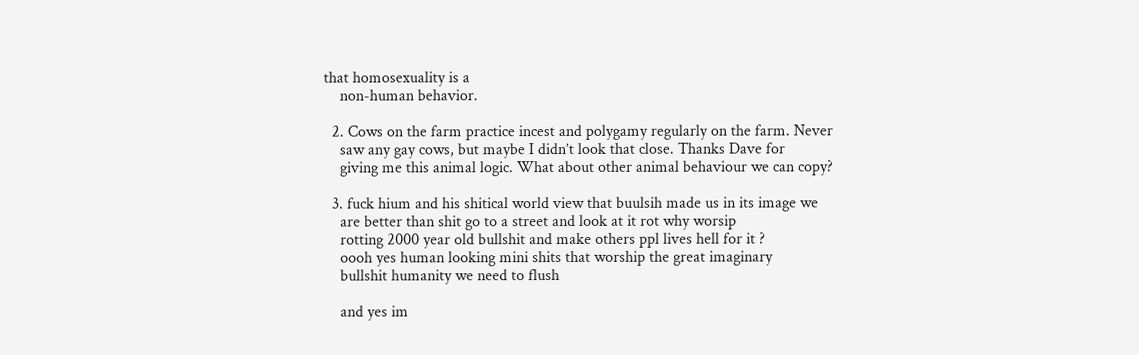that homosexuality is a
    non-human behavior.

  2. Cows on the farm practice incest and polygamy regularly on the farm. Never
    saw any gay cows, but maybe I didn’t look that close. Thanks Dave for
    giving me this animal logic. What about other animal behaviour we can copy?

  3. fuck hium and his shitical world view that buulsih made us in its image we
    are better than shit go to a street and look at it rot why worsip
    rotting 2000 year old bullshit and make others ppl lives hell for it ?
    oooh yes human looking mini shits that worship the great imaginary
    bullshit humanity we need to flush

    and yes im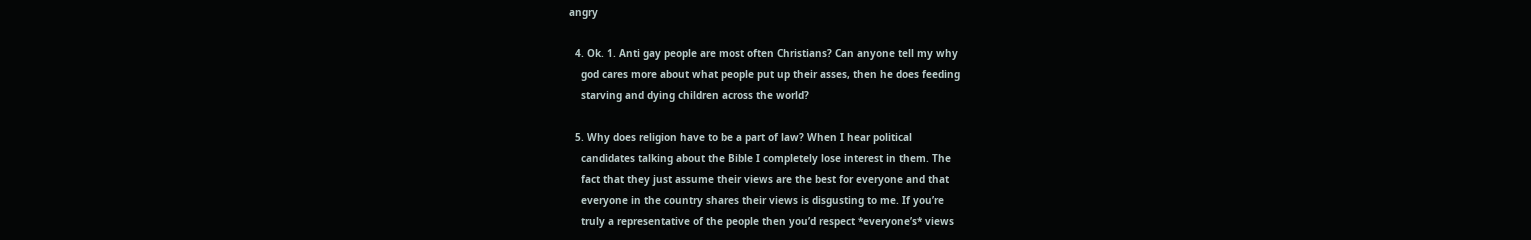angry

  4. Ok. 1. Anti gay people are most often Christians? Can anyone tell my why
    god cares more about what people put up their asses, then he does feeding
    starving and dying children across the world?

  5. Why does religion have to be a part of law? When I hear political
    candidates talking about the Bible I completely lose interest in them. The
    fact that they just assume their views are the best for everyone and that
    everyone in the country shares their views is disgusting to me. If you’re
    truly a representative of the people then you’d respect *everyone’s* views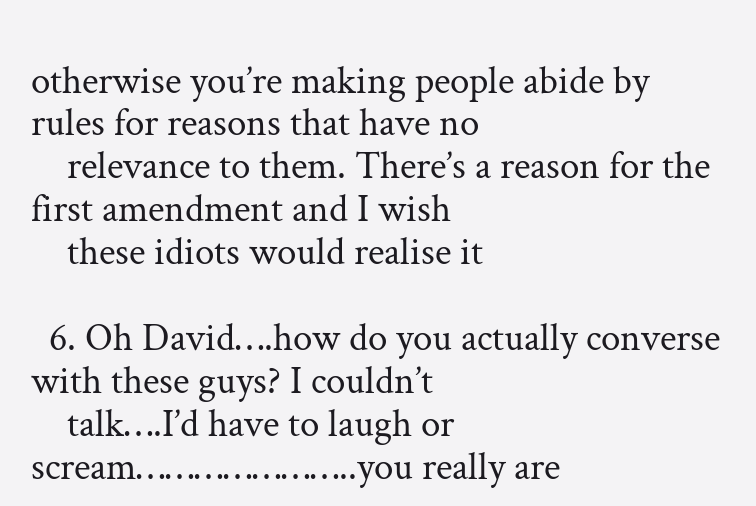otherwise you’re making people abide by rules for reasons that have no
    relevance to them. There’s a reason for the first amendment and I wish
    these idiots would realise it

  6. Oh David….how do you actually converse with these guys? I couldn’t
    talk….I’d have to laugh or scream…………………..you really are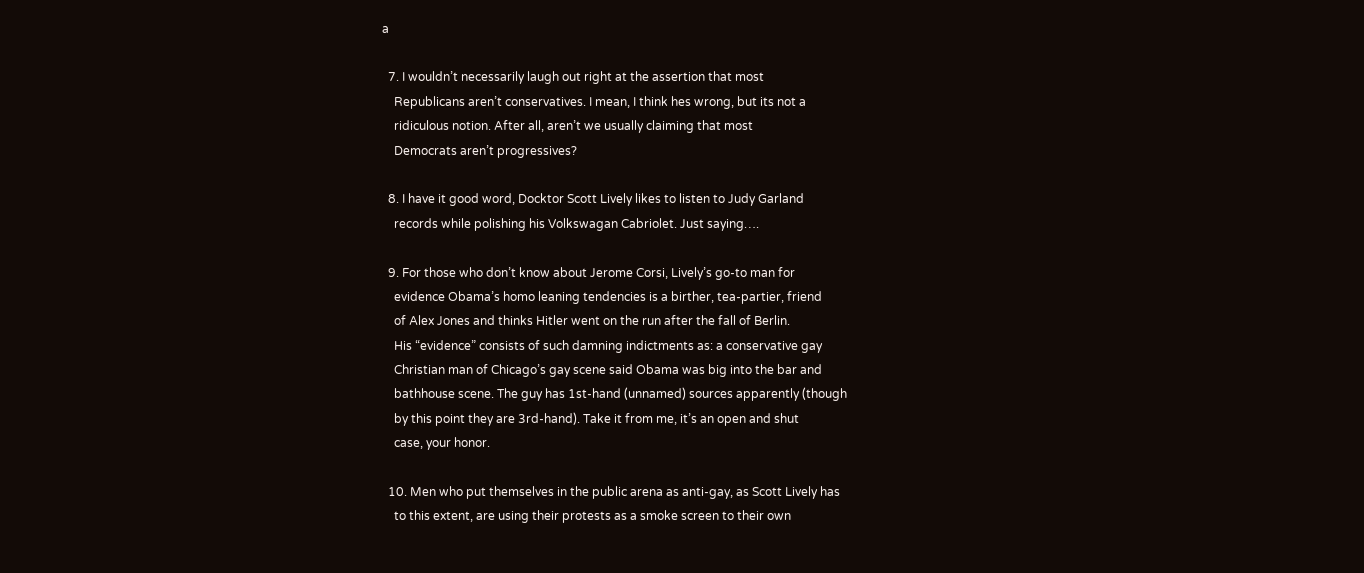a

  7. I wouldn’t necessarily laugh out right at the assertion that most
    Republicans aren’t conservatives. I mean, I think hes wrong, but its not a
    ridiculous notion. After all, aren’t we usually claiming that most
    Democrats aren’t progressives?

  8. I have it good word, Docktor Scott Lively likes to listen to Judy Garland
    records while polishing his Volkswagan Cabriolet. Just saying….

  9. For those who don’t know about Jerome Corsi, Lively’s go-to man for
    evidence Obama’s homo leaning tendencies is a birther, tea-partier, friend
    of Alex Jones and thinks Hitler went on the run after the fall of Berlin.
    His “evidence” consists of such damning indictments as: a conservative gay
    Christian man of Chicago’s gay scene said Obama was big into the bar and
    bathhouse scene. The guy has 1st-hand (unnamed) sources apparently (though
    by this point they are 3rd-hand). Take it from me, it’s an open and shut
    case, your honor.

  10. Men who put themselves in the public arena as anti-gay, as Scott Lively has
    to this extent, are using their protests as a smoke screen to their own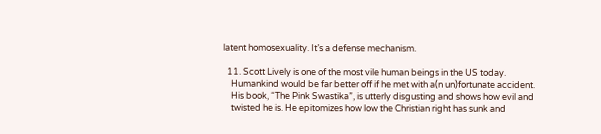latent homosexuality. It’s a defense mechanism.

  11. Scott Lively is one of the most vile human beings in the US today.
    Humankind would be far better off if he met with a(n un)fortunate accident.
    His book, “The Pink Swastika”, is utterly disgusting and shows how evil and
    twisted he is. He epitomizes how low the Christian right has sunk and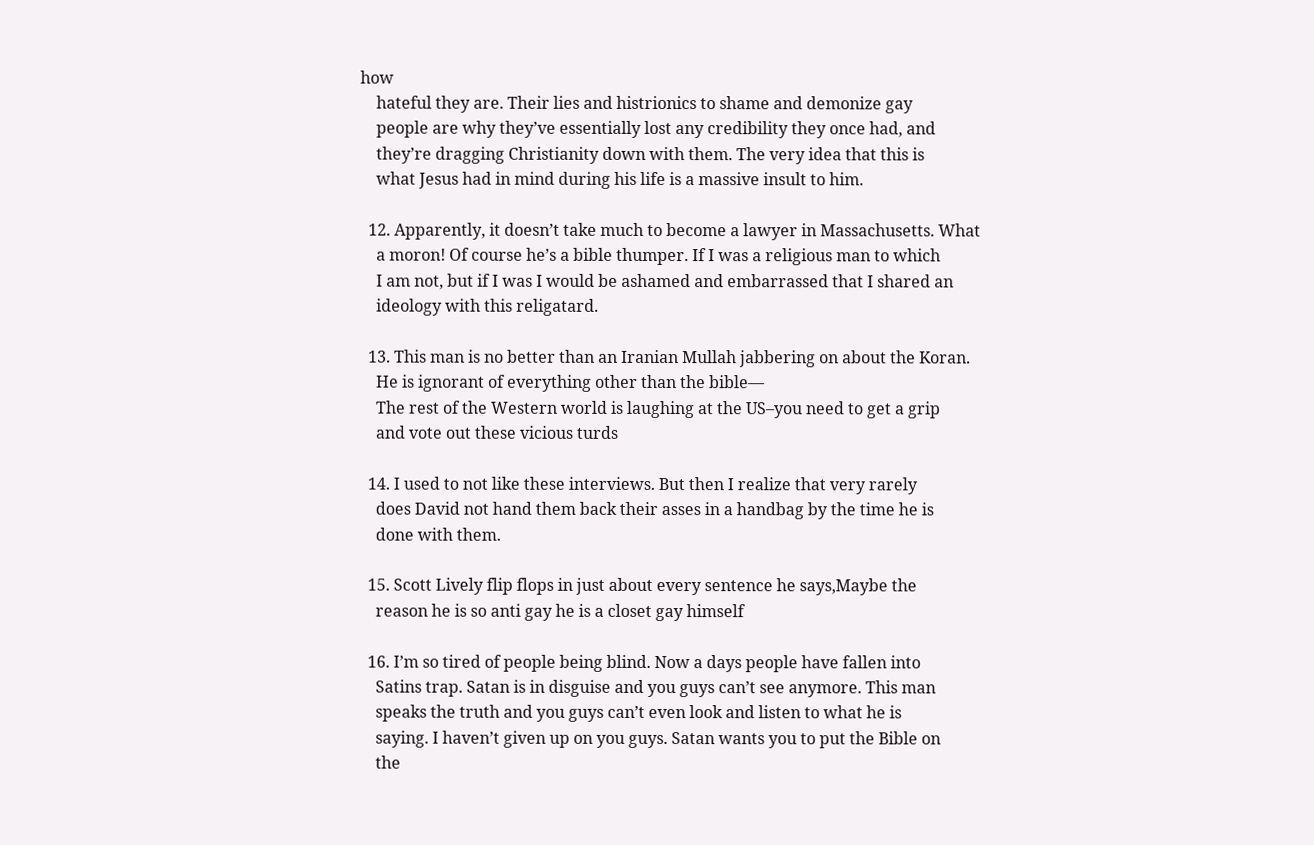how
    hateful they are. Their lies and histrionics to shame and demonize gay
    people are why they’ve essentially lost any credibility they once had, and
    they’re dragging Christianity down with them. The very idea that this is
    what Jesus had in mind during his life is a massive insult to him.

  12. Apparently, it doesn’t take much to become a lawyer in Massachusetts. What
    a moron! Of course he’s a bible thumper. If I was a religious man to which
    I am not, but if I was I would be ashamed and embarrassed that I shared an
    ideology with this religatard.

  13. This man is no better than an Iranian Mullah jabbering on about the Koran.
    He is ignorant of everything other than the bible—
    The rest of the Western world is laughing at the US–you need to get a grip
    and vote out these vicious turds

  14. I used to not like these interviews. But then I realize that very rarely
    does David not hand them back their asses in a handbag by the time he is
    done with them.

  15. Scott Lively flip flops in just about every sentence he says,Maybe the
    reason he is so anti gay he is a closet gay himself

  16. I’m so tired of people being blind. Now a days people have fallen into
    Satins trap. Satan is in disguise and you guys can’t see anymore. This man
    speaks the truth and you guys can’t even look and listen to what he is
    saying. I haven’t given up on you guys. Satan wants you to put the Bible on
    the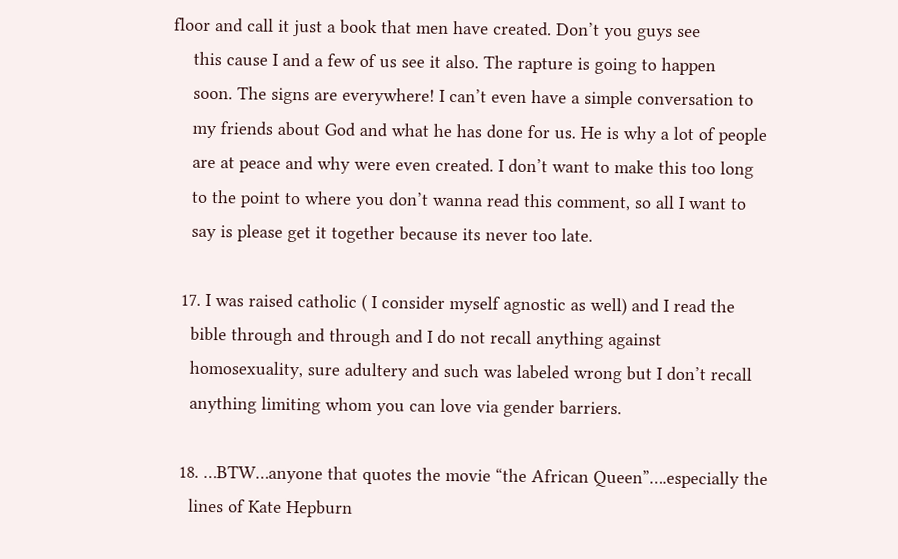floor and call it just a book that men have created. Don’t you guys see
    this cause I and a few of us see it also. The rapture is going to happen
    soon. The signs are everywhere! I can’t even have a simple conversation to
    my friends about God and what he has done for us. He is why a lot of people
    are at peace and why were even created. I don’t want to make this too long
    to the point to where you don’t wanna read this comment, so all I want to
    say is please get it together because its never too late.

  17. I was raised catholic ( I consider myself agnostic as well) and I read the
    bible through and through and I do not recall anything against
    homosexuality, sure adultery and such was labeled wrong but I don’t recall
    anything limiting whom you can love via gender barriers.

  18. …BTW…anyone that quotes the movie “the African Queen”….especially the
    lines of Kate Hepburn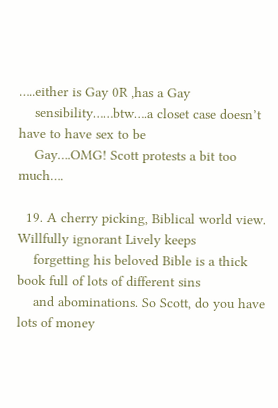…..either is Gay 0R ,has a Gay
    sensibility……btw….a closet case doesn’t have to have sex to be
    Gay….OMG! Scott protests a bit too much….

  19. A cherry picking, Biblical world view. Willfully ignorant Lively keeps
    forgetting his beloved Bible is a thick book full of lots of different sins
    and abominations. So Scott, do you have lots of money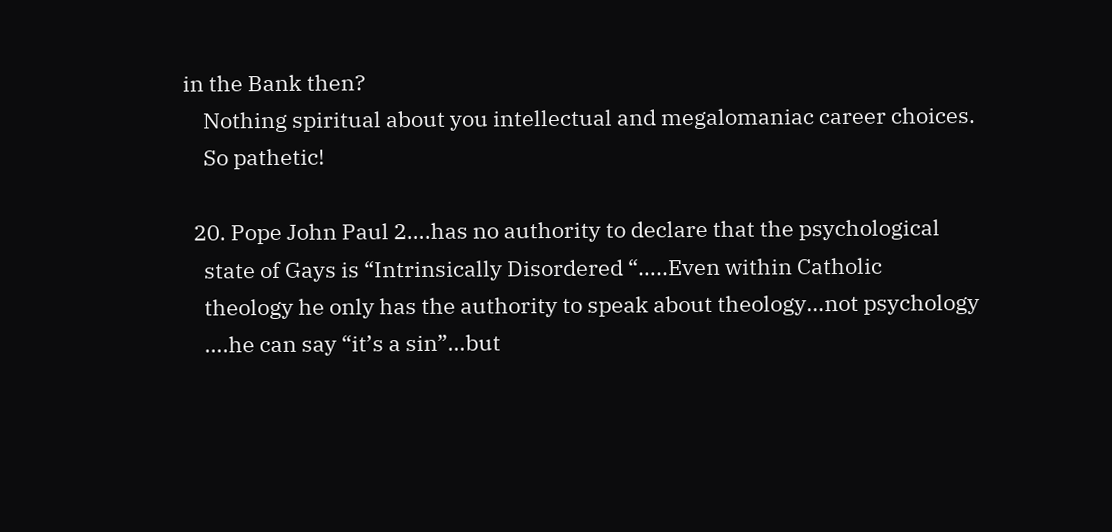in the Bank then?
    Nothing spiritual about you intellectual and megalomaniac career choices.
    So pathetic!

  20. Pope John Paul 2….has no authority to declare that the psychological
    state of Gays is “Intrinsically Disordered “…..Even within Catholic
    theology he only has the authority to speak about theology…not psychology
    ….he can say “it’s a sin”…but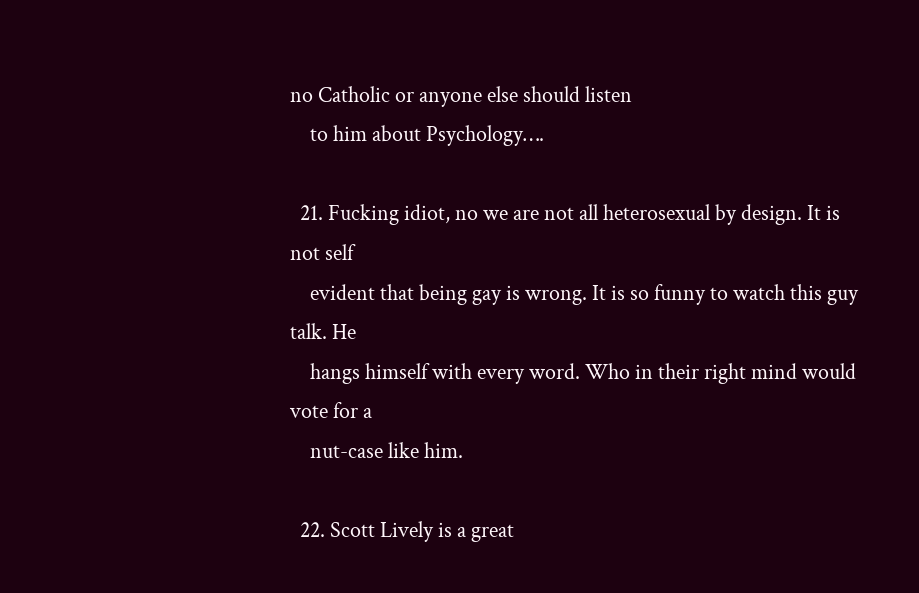no Catholic or anyone else should listen
    to him about Psychology….

  21. Fucking idiot, no we are not all heterosexual by design. It is not self
    evident that being gay is wrong. It is so funny to watch this guy talk. He
    hangs himself with every word. Who in their right mind would vote for a
    nut-case like him.

  22. Scott Lively is a great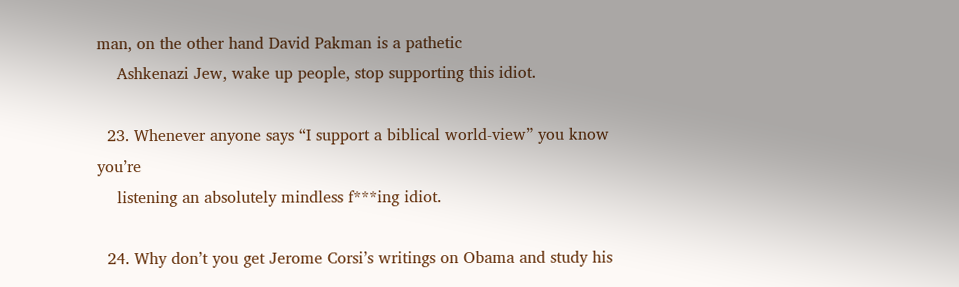man, on the other hand David Pakman is a pathetic
    Ashkenazi Jew, wake up people, stop supporting this idiot.

  23. Whenever anyone says “I support a biblical world-view” you know you’re
    listening an absolutely mindless f***ing idiot.

  24. Why don’t you get Jerome Corsi’s writings on Obama and study his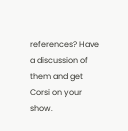references? Have a discussion of them and get Corsi on your show.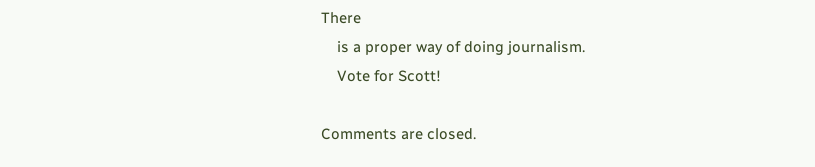There
    is a proper way of doing journalism.
    Vote for Scott!

Comments are closed.